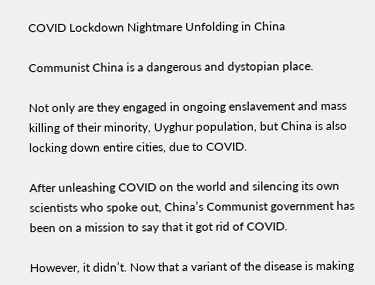COVID Lockdown Nightmare Unfolding in China

Communist China is a dangerous and dystopian place.

Not only are they engaged in ongoing enslavement and mass killing of their minority, Uyghur population, but China is also locking down entire cities, due to COVID.

After unleashing COVID on the world and silencing its own scientists who spoke out, China’s Communist government has been on a mission to say that it got rid of COVID.

However, it didn’t. Now that a variant of the disease is making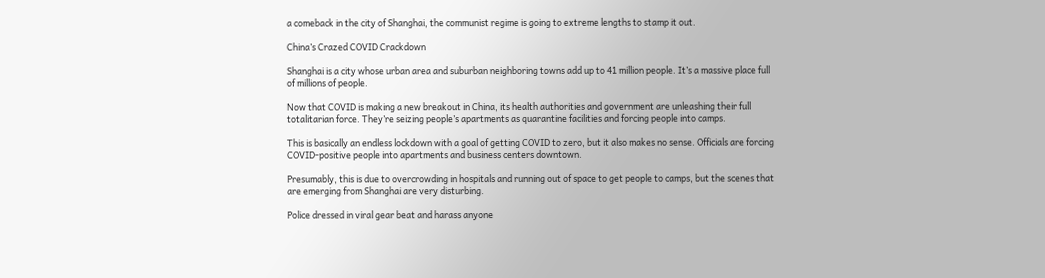a comeback in the city of Shanghai, the communist regime is going to extreme lengths to stamp it out.

China’s Crazed COVID Crackdown

Shanghai is a city whose urban area and suburban neighboring towns add up to 41 million people. It’s a massive place full of millions of people.

Now that COVID is making a new breakout in China, its health authorities and government are unleashing their full totalitarian force. They’re seizing people’s apartments as quarantine facilities and forcing people into camps.

This is basically an endless lockdown with a goal of getting COVID to zero, but it also makes no sense. Officials are forcing COVID-positive people into apartments and business centers downtown.

Presumably, this is due to overcrowding in hospitals and running out of space to get people to camps, but the scenes that are emerging from Shanghai are very disturbing.

Police dressed in viral gear beat and harass anyone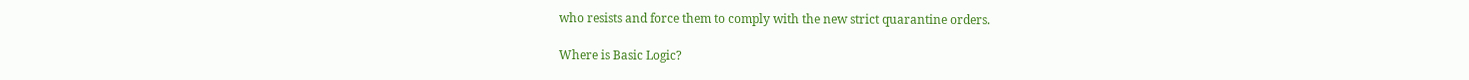who resists and force them to comply with the new strict quarantine orders.

Where is Basic Logic?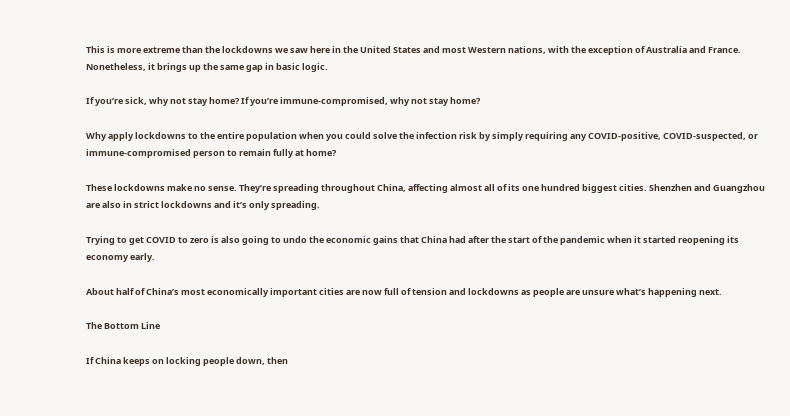This is more extreme than the lockdowns we saw here in the United States and most Western nations, with the exception of Australia and France. Nonetheless, it brings up the same gap in basic logic.

If you’re sick, why not stay home? If you’re immune-compromised, why not stay home?

Why apply lockdowns to the entire population when you could solve the infection risk by simply requiring any COVID-positive, COVID-suspected, or immune-compromised person to remain fully at home?

These lockdowns make no sense. They’re spreading throughout China, affecting almost all of its one hundred biggest cities. Shenzhen and Guangzhou are also in strict lockdowns and it’s only spreading.

Trying to get COVID to zero is also going to undo the economic gains that China had after the start of the pandemic when it started reopening its economy early.

About half of China’s most economically important cities are now full of tension and lockdowns as people are unsure what’s happening next.

The Bottom Line

If China keeps on locking people down, then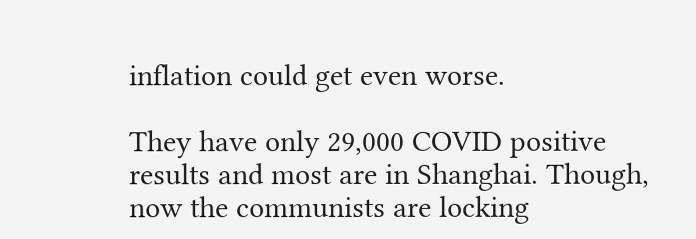inflation could get even worse.

They have only 29,000 COVID positive results and most are in Shanghai. Though, now the communists are locking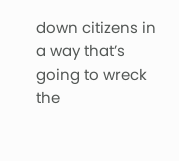down citizens in a way that’s going to wreck the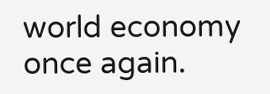world economy once again.